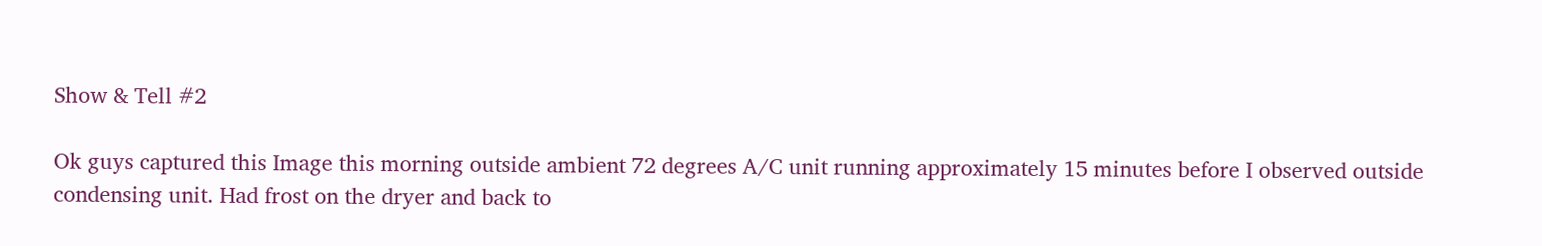Show & Tell #2

Ok guys captured this Image this morning outside ambient 72 degrees A/C unit running approximately 15 minutes before I observed outside condensing unit. Had frost on the dryer and back to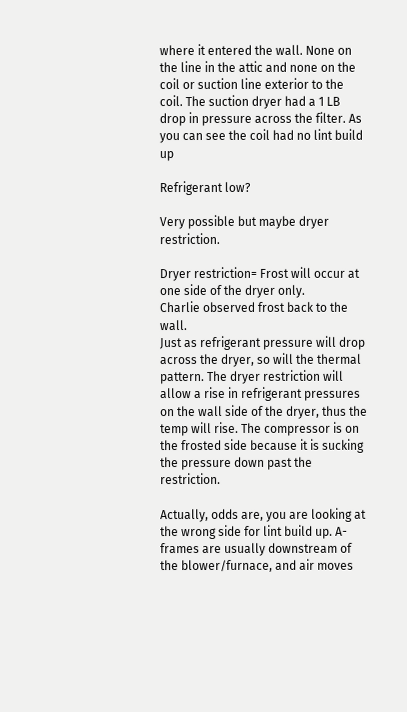where it entered the wall. None on the line in the attic and none on the coil or suction line exterior to the coil. The suction dryer had a 1 LB drop in pressure across the filter. As you can see the coil had no lint build up

Refrigerant low?

Very possible but maybe dryer restriction.

Dryer restriction= Frost will occur at one side of the dryer only.
Charlie observed frost back to the wall.
Just as refrigerant pressure will drop across the dryer, so will the thermal pattern. The dryer restriction will allow a rise in refrigerant pressures on the wall side of the dryer, thus the temp will rise. The compressor is on the frosted side because it is sucking the pressure down past the restriction.

Actually, odds are, you are looking at the wrong side for lint build up. A-frames are usually downstream of the blower/furnace, and air moves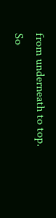from underneath to top. So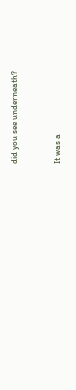did you see underneath?


It was a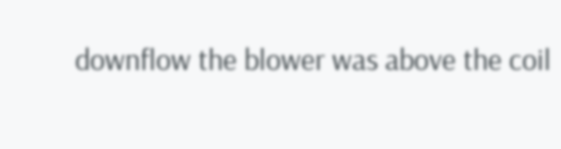downflow the blower was above the coil